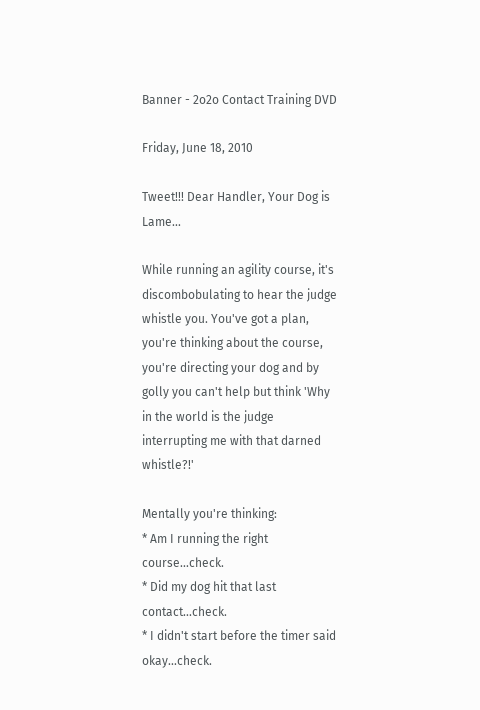Banner - 2o2o Contact Training DVD

Friday, June 18, 2010

Tweet!!! Dear Handler, Your Dog is Lame...

While running an agility course, it's discombobulating to hear the judge whistle you. You've got a plan, you're thinking about the course, you're directing your dog and by golly you can't help but think 'Why in the world is the judge interrupting me with that darned whistle?!'

Mentally you're thinking:
* Am I running the right course...check.
* Did my dog hit that last contact...check.
* I didn't start before the timer said okay...check.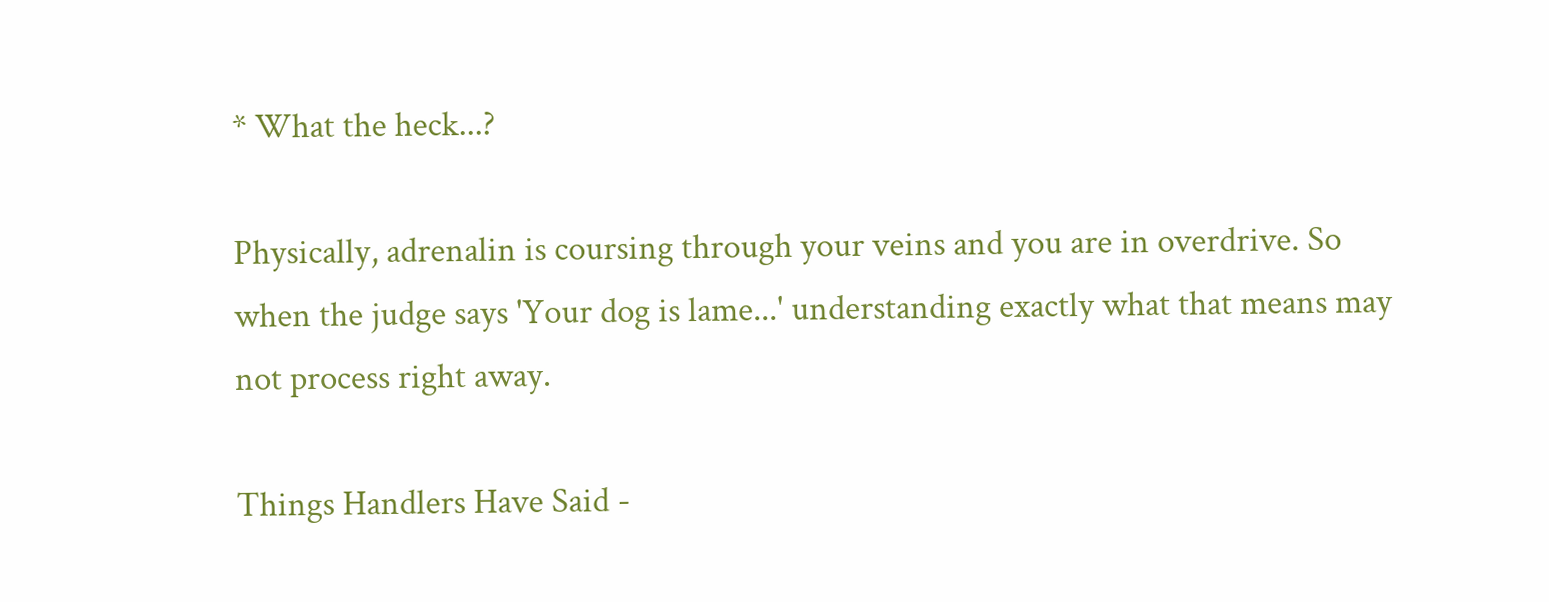* What the heck...?

Physically, adrenalin is coursing through your veins and you are in overdrive. So when the judge says 'Your dog is lame...' understanding exactly what that means may not process right away.

Things Handlers Have Said -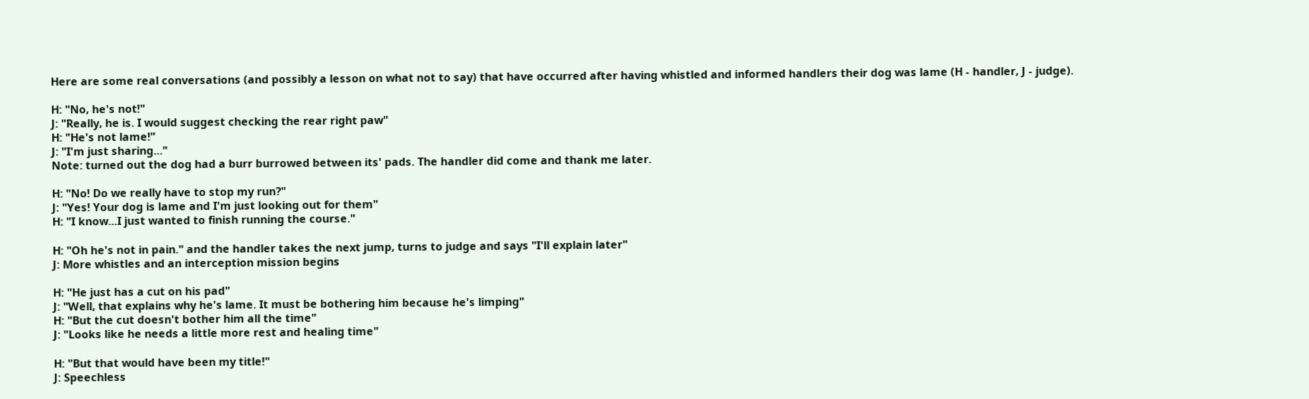Here are some real conversations (and possibly a lesson on what not to say) that have occurred after having whistled and informed handlers their dog was lame (H - handler, J - judge).

H: "No, he's not!"
J: "Really, he is. I would suggest checking the rear right paw"
H: "He's not lame!"
J: "I'm just sharing..."
Note: turned out the dog had a burr burrowed between its' pads. The handler did come and thank me later.

H: "No! Do we really have to stop my run?"
J: "Yes! Your dog is lame and I'm just looking out for them"
H: "I know...I just wanted to finish running the course."

H: "Oh he's not in pain." and the handler takes the next jump, turns to judge and says "I'll explain later"
J: More whistles and an interception mission begins

H: "He just has a cut on his pad"
J: "Well, that explains why he's lame. It must be bothering him because he's limping"
H: "But the cut doesn't bother him all the time"
J: "Looks like he needs a little more rest and healing time"

H: "But that would have been my title!"
J: Speechless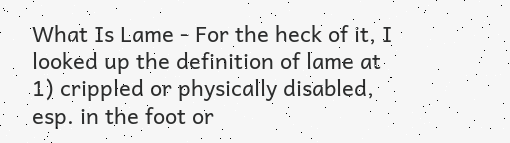What Is Lame - For the heck of it, I looked up the definition of lame at
1) crippled or physically disabled, esp. in the foot or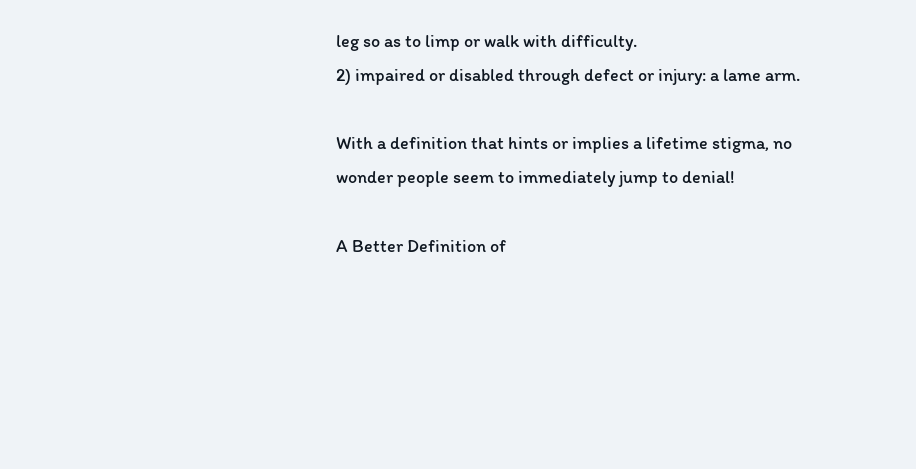leg so as to limp or walk with difficulty.
2) impaired or disabled through defect or injury: a lame arm.

With a definition that hints or implies a lifetime stigma, no wonder people seem to immediately jump to denial!

A Better Definition of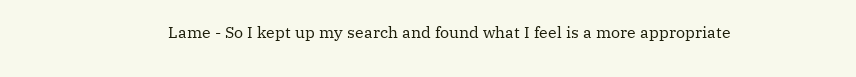Lame - So I kept up my search and found what I feel is a more appropriate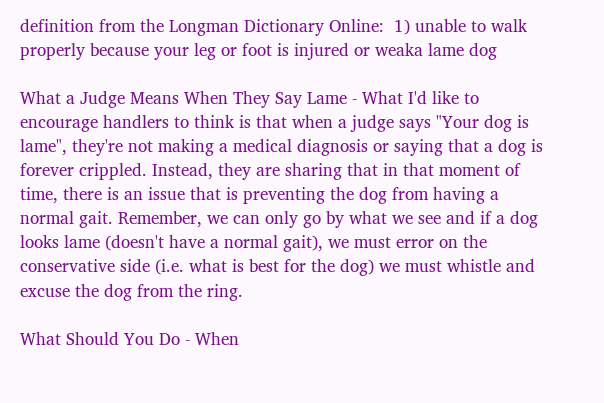definition from the Longman Dictionary Online:  1) unable to walk properly because your leg or foot is injured or weaka lame dog

What a Judge Means When They Say Lame - What I'd like to encourage handlers to think is that when a judge says "Your dog is lame", they're not making a medical diagnosis or saying that a dog is forever crippled. Instead, they are sharing that in that moment of time, there is an issue that is preventing the dog from having a normal gait. Remember, we can only go by what we see and if a dog looks lame (doesn't have a normal gait), we must error on the conservative side (i.e. what is best for the dog) we must whistle and excuse the dog from the ring.

What Should You Do - When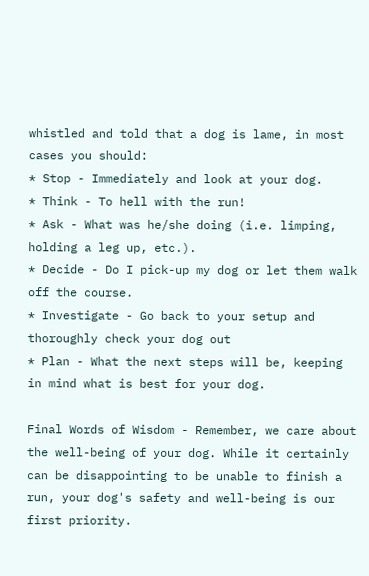whistled and told that a dog is lame, in most cases you should:
* Stop - Immediately and look at your dog.
* Think - To hell with the run!
* Ask - What was he/she doing (i.e. limping, holding a leg up, etc.).
* Decide - Do I pick-up my dog or let them walk off the course.
* Investigate - Go back to your setup and thoroughly check your dog out
* Plan - What the next steps will be, keeping in mind what is best for your dog.

Final Words of Wisdom - Remember, we care about the well-being of your dog. While it certainly can be disappointing to be unable to finish a run, your dog's safety and well-being is our first priority.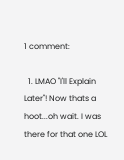1 comment:

  1. LMAO "I'll Explain Later"! Now thats a hoot...oh wait. I was there for that one LOL